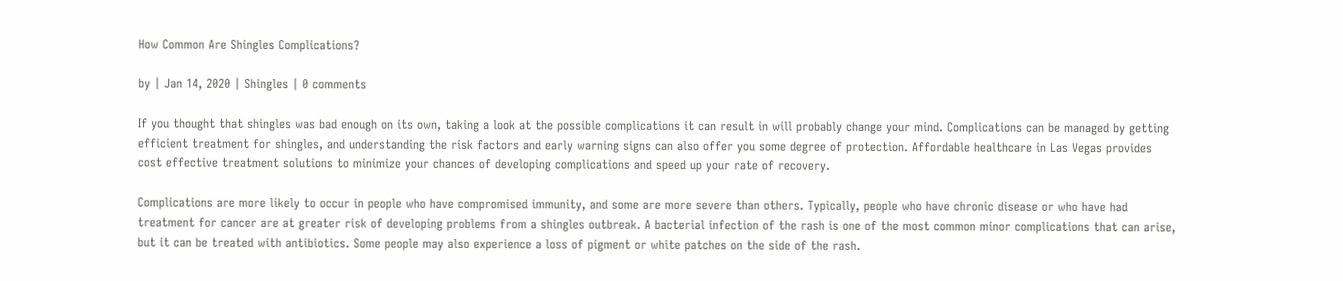How Common Are Shingles Complications?

by | Jan 14, 2020 | Shingles | 0 comments

If you thought that shingles was bad enough on its own, taking a look at the possible complications it can result in will probably change your mind. Complications can be managed by getting efficient treatment for shingles, and understanding the risk factors and early warning signs can also offer you some degree of protection. Affordable healthcare in Las Vegas provides cost effective treatment solutions to minimize your chances of developing complications and speed up your rate of recovery.

Complications are more likely to occur in people who have compromised immunity, and some are more severe than others. Typically, people who have chronic disease or who have had treatment for cancer are at greater risk of developing problems from a shingles outbreak. A bacterial infection of the rash is one of the most common minor complications that can arise, but it can be treated with antibiotics. Some people may also experience a loss of pigment or white patches on the side of the rash.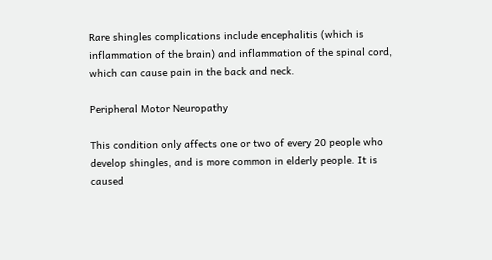Rare shingles complications include encephalitis (which is inflammation of the brain) and inflammation of the spinal cord, which can cause pain in the back and neck.

Peripheral Motor Neuropathy

This condition only affects one or two of every 20 people who develop shingles, and is more common in elderly people. It is caused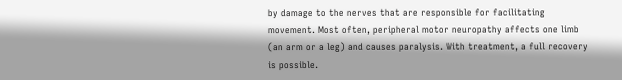by damage to the nerves that are responsible for facilitating movement. Most often, peripheral motor neuropathy affects one limb (an arm or a leg) and causes paralysis. With treatment, a full recovery is possible.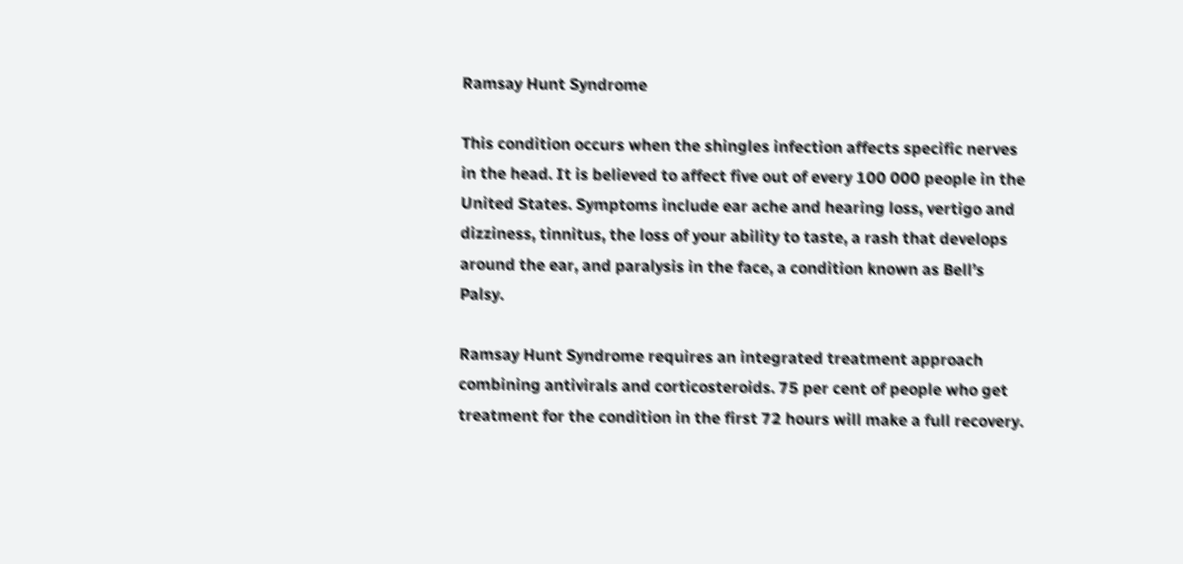Ramsay Hunt Syndrome

This condition occurs when the shingles infection affects specific nerves in the head. It is believed to affect five out of every 100 000 people in the United States. Symptoms include ear ache and hearing loss, vertigo and dizziness, tinnitus, the loss of your ability to taste, a rash that develops around the ear, and paralysis in the face, a condition known as Bell’s Palsy.

Ramsay Hunt Syndrome requires an integrated treatment approach combining antivirals and corticosteroids. 75 per cent of people who get treatment for the condition in the first 72 hours will make a full recovery.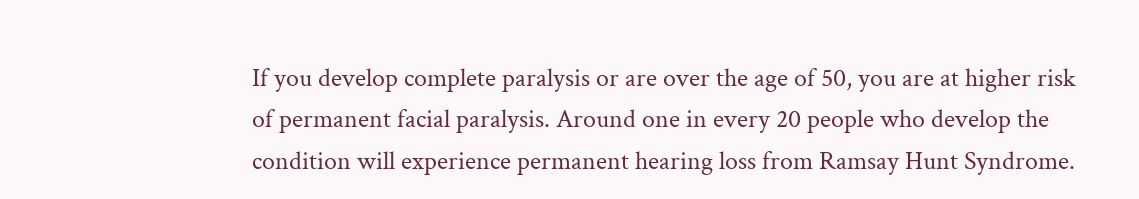If you develop complete paralysis or are over the age of 50, you are at higher risk of permanent facial paralysis. Around one in every 20 people who develop the condition will experience permanent hearing loss from Ramsay Hunt Syndrome.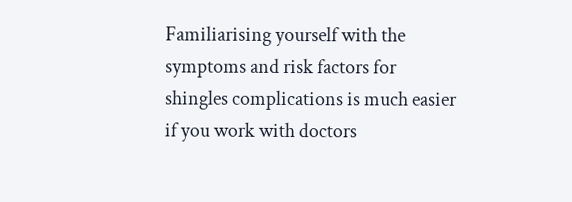Familiarising yourself with the symptoms and risk factors for shingles complications is much easier if you work with doctors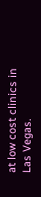at low cost clinics in Las Vegas.